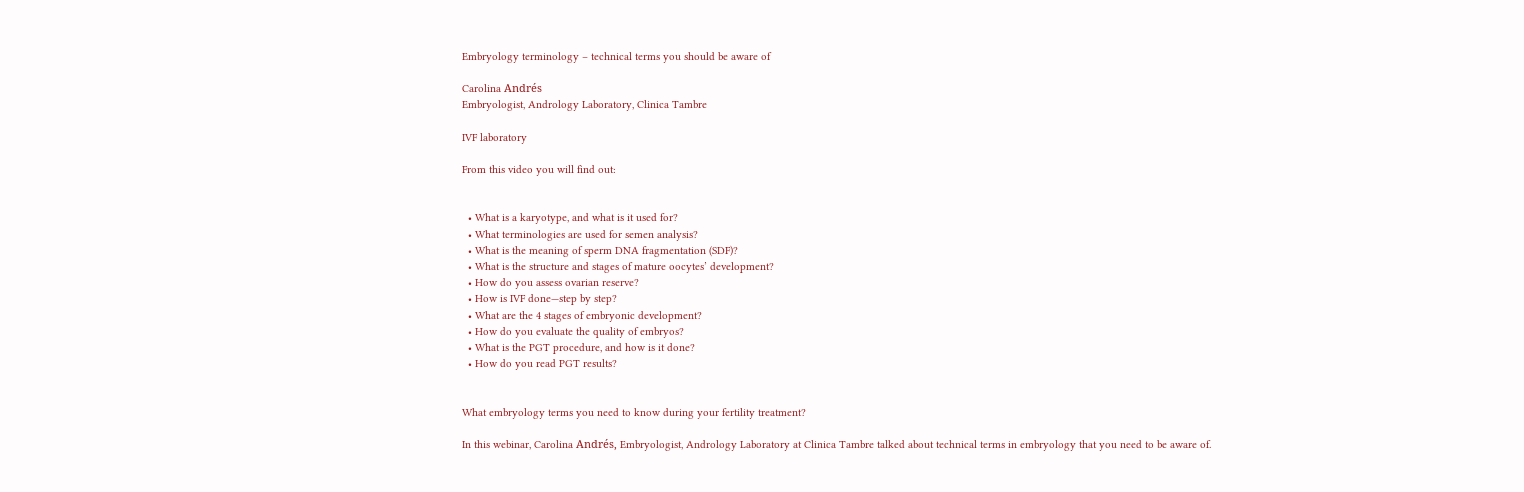Embryology terminology – technical terms you should be aware of

Carolina Andrés
Embryologist, Andrology Laboratory, Clinica Tambre

IVF laboratory

From this video you will find out:


  • What is a karyotype, and what is it used for?
  • What terminologies are used for semen analysis?
  • What is the meaning of sperm DNA fragmentation (SDF)?
  • What is the structure and stages of mature oocytes’ development?
  • How do you assess ovarian reserve?
  • How is IVF done—step by step?
  • What are the 4 stages of embryonic development?
  • How do you evaluate the quality of embryos?
  • What is the PGT procedure, and how is it done?
  • How do you read PGT results?


What embryology terms you need to know during your fertility treatment?

In this webinar, Carolina Andrés, Embryologist, Andrology Laboratory at Clinica Tambre talked about technical terms in embryology that you need to be aware of.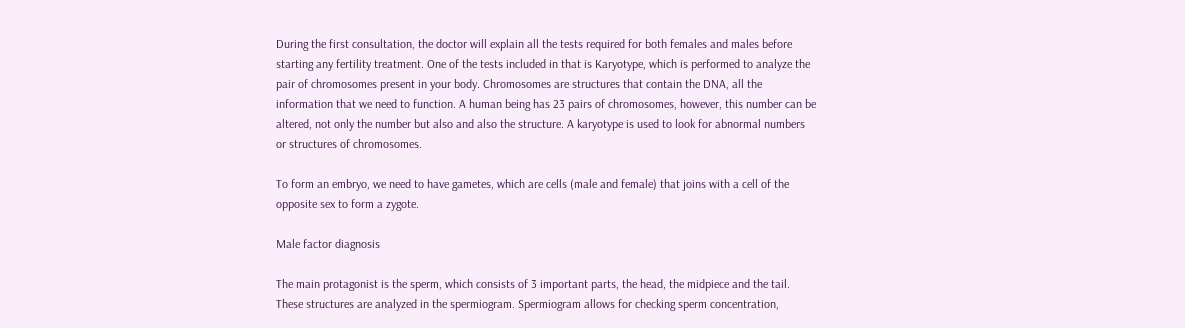During the first consultation, the doctor will explain all the tests required for both females and males before starting any fertility treatment. One of the tests included in that is Karyotype, which is performed to analyze the pair of chromosomes present in your body. Chromosomes are structures that contain the DNA, all the information that we need to function. A human being has 23 pairs of chromosomes, however, this number can be altered, not only the number but also and also the structure. A karyotype is used to look for abnormal numbers or structures of chromosomes.

To form an embryo, we need to have gametes, which are cells (male and female) that joins with a cell of the opposite sex to form a zygote.

Male factor diagnosis

The main protagonist is the sperm, which consists of 3 important parts, the head, the midpiece and the tail. These structures are analyzed in the spermiogram. Spermiogram allows for checking sperm concentration,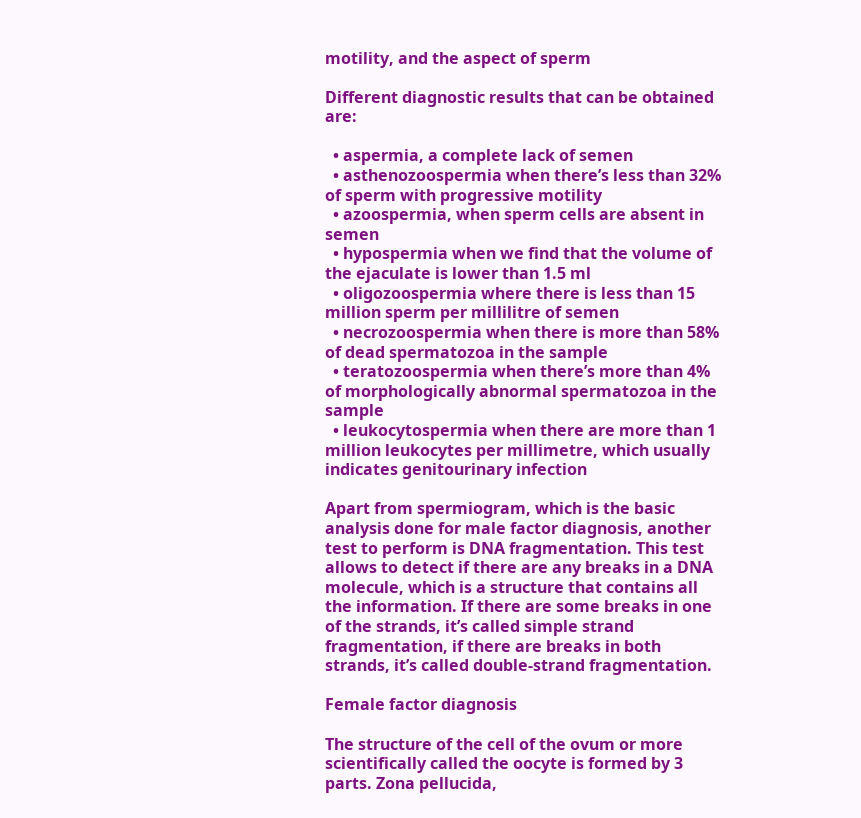motility, and the aspect of sperm

Different diagnostic results that can be obtained are:

  • aspermia, a complete lack of semen
  • asthenozoospermia when there’s less than 32% of sperm with progressive motility
  • azoospermia, when sperm cells are absent in semen
  • hypospermia when we find that the volume of the ejaculate is lower than 1.5 ml
  • oligozoospermia where there is less than 15 million sperm per millilitre of semen
  • necrozoospermia when there is more than 58% of dead spermatozoa in the sample
  • teratozoospermia when there’s more than 4% of morphologically abnormal spermatozoa in the sample
  • leukocytospermia when there are more than 1 million leukocytes per millimetre, which usually indicates genitourinary infection

Apart from spermiogram, which is the basic analysis done for male factor diagnosis, another test to perform is DNA fragmentation. This test allows to detect if there are any breaks in a DNA molecule, which is a structure that contains all the information. If there are some breaks in one of the strands, it’s called simple strand fragmentation, if there are breaks in both strands, it’s called double-strand fragmentation.

Female factor diagnosis

The structure of the cell of the ovum or more scientifically called the oocyte is formed by 3 parts. Zona pellucida,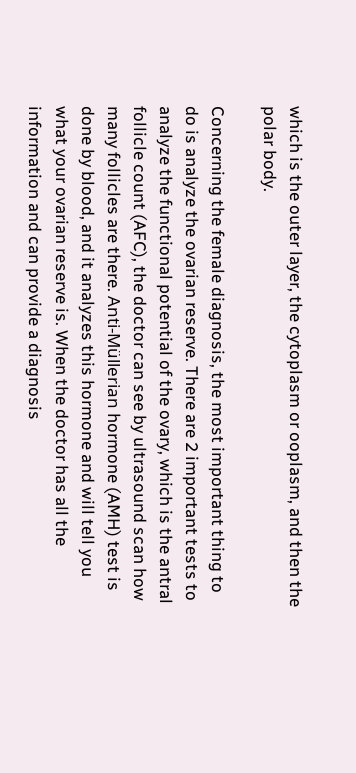which is the outer layer, the cytoplasm or ooplasm, and then the polar body.

Concerning the female diagnosis, the most important thing to do is analyze the ovarian reserve. There are 2 important tests to analyze the functional potential of the ovary, which is the antral follicle count (AFC), the doctor can see by ultrasound scan how many follicles are there. Anti-Müllerian hormone (AMH) test is done by blood, and it analyzes this hormone and will tell you what your ovarian reserve is. When the doctor has all the information and can provide a diagnosis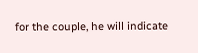for the couple, he will indicate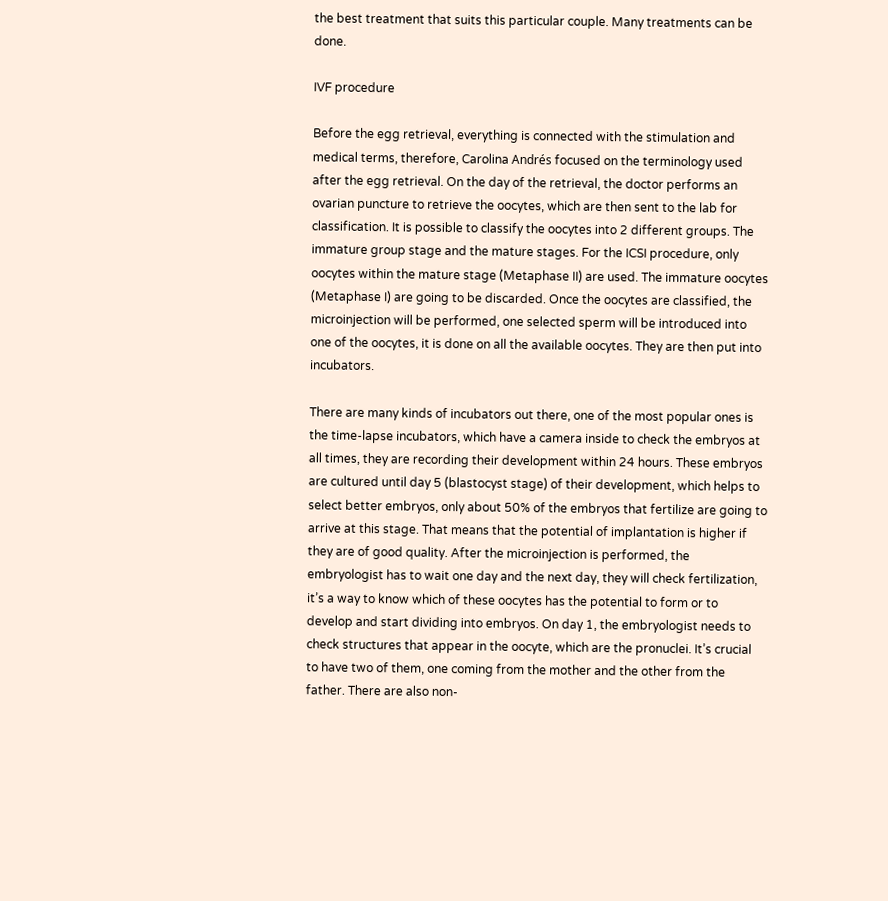the best treatment that suits this particular couple. Many treatments can be done.

IVF procedure

Before the egg retrieval, everything is connected with the stimulation and medical terms, therefore, Carolina Andrés focused on the terminology used after the egg retrieval. On the day of the retrieval, the doctor performs an ovarian puncture to retrieve the oocytes, which are then sent to the lab for classification. It is possible to classify the oocytes into 2 different groups. The immature group stage and the mature stages. For the ICSI procedure, only oocytes within the mature stage (Metaphase II) are used. The immature oocytes (Metaphase I) are going to be discarded. Once the oocytes are classified, the microinjection will be performed, one selected sperm will be introduced into one of the oocytes, it is done on all the available oocytes. They are then put into incubators.

There are many kinds of incubators out there, one of the most popular ones is the time-lapse incubators, which have a camera inside to check the embryos at all times, they are recording their development within 24 hours. These embryos are cultured until day 5 (blastocyst stage) of their development, which helps to select better embryos, only about 50% of the embryos that fertilize are going to arrive at this stage. That means that the potential of implantation is higher if they are of good quality. After the microinjection is performed, the embryologist has to wait one day and the next day, they will check fertilization, it’s a way to know which of these oocytes has the potential to form or to develop and start dividing into embryos. On day 1, the embryologist needs to check structures that appear in the oocyte, which are the pronuclei. It’s crucial to have two of them, one coming from the mother and the other from the father. There are also non-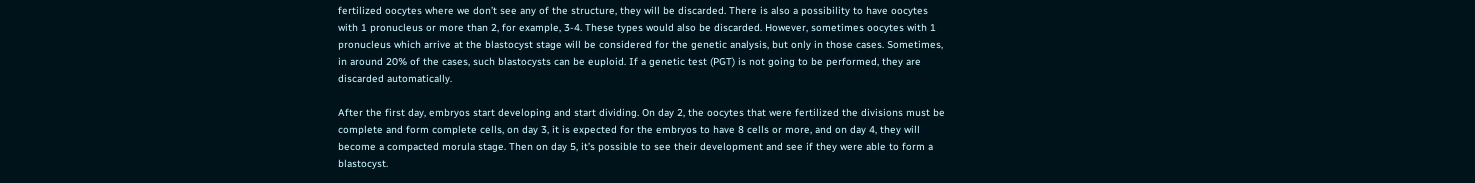fertilized oocytes where we don’t see any of the structure, they will be discarded. There is also a possibility to have oocytes with 1 pronucleus or more than 2, for example, 3-4. These types would also be discarded. However, sometimes oocytes with 1 pronucleus which arrive at the blastocyst stage will be considered for the genetic analysis, but only in those cases. Sometimes, in around 20% of the cases, such blastocysts can be euploid. If a genetic test (PGT) is not going to be performed, they are discarded automatically.

After the first day, embryos start developing and start dividing. On day 2, the oocytes that were fertilized the divisions must be complete and form complete cells, on day 3, it is expected for the embryos to have 8 cells or more, and on day 4, they will become a compacted morula stage. Then on day 5, it’s possible to see their development and see if they were able to form a blastocyst.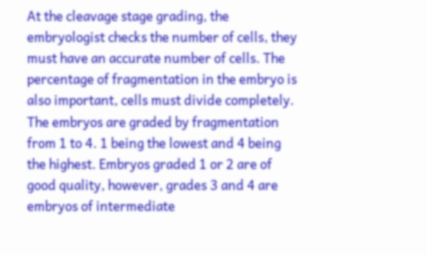At the cleavage stage grading, the embryologist checks the number of cells, they must have an accurate number of cells. The percentage of fragmentation in the embryo is also important, cells must divide completely. The embryos are graded by fragmentation from 1 to 4. 1 being the lowest and 4 being the highest. Embryos graded 1 or 2 are of good quality, however, grades 3 and 4 are embryos of intermediate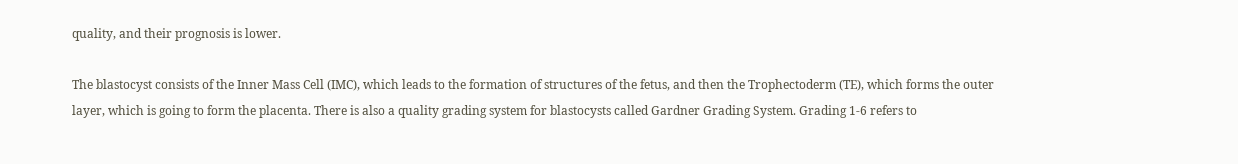quality, and their prognosis is lower.

The blastocyst consists of the Inner Mass Cell (IMC), which leads to the formation of structures of the fetus, and then the Trophectoderm (TE), which forms the outer layer, which is going to form the placenta. There is also a quality grading system for blastocysts called Gardner Grading System. Grading 1-6 refers to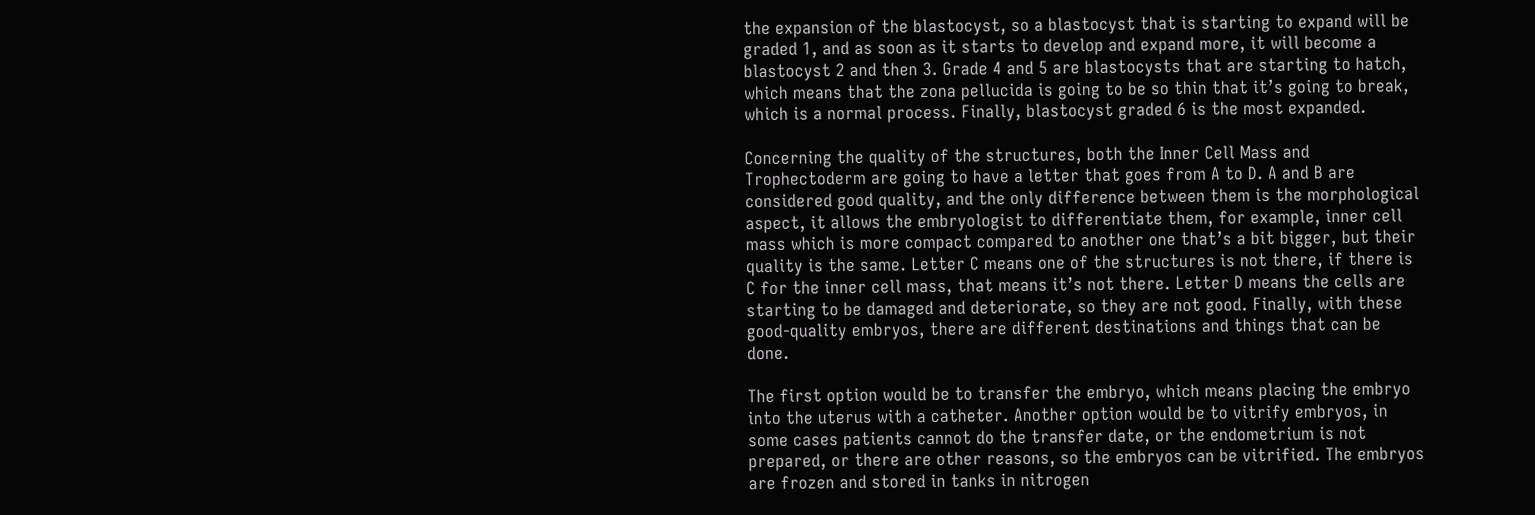the expansion of the blastocyst, so a blastocyst that is starting to expand will be graded 1, and as soon as it starts to develop and expand more, it will become a blastocyst 2 and then 3. Grade 4 and 5 are blastocysts that are starting to hatch, which means that the zona pellucida is going to be so thin that it’s going to break, which is a normal process. Finally, blastocyst graded 6 is the most expanded.

Concerning the quality of the structures, both the Inner Cell Mass and Trophectoderm are going to have a letter that goes from A to D. A and B are considered good quality, and the only difference between them is the morphological aspect, it allows the embryologist to differentiate them, for example, inner cell mass which is more compact compared to another one that’s a bit bigger, but their quality is the same. Letter C means one of the structures is not there, if there is C for the inner cell mass, that means it’s not there. Letter D means the cells are starting to be damaged and deteriorate, so they are not good. Finally, with these good-quality embryos, there are different destinations and things that can be done.

The first option would be to transfer the embryo, which means placing the embryo into the uterus with a catheter. Another option would be to vitrify embryos, in some cases patients cannot do the transfer date, or the endometrium is not prepared, or there are other reasons, so the embryos can be vitrified. The embryos are frozen and stored in tanks in nitrogen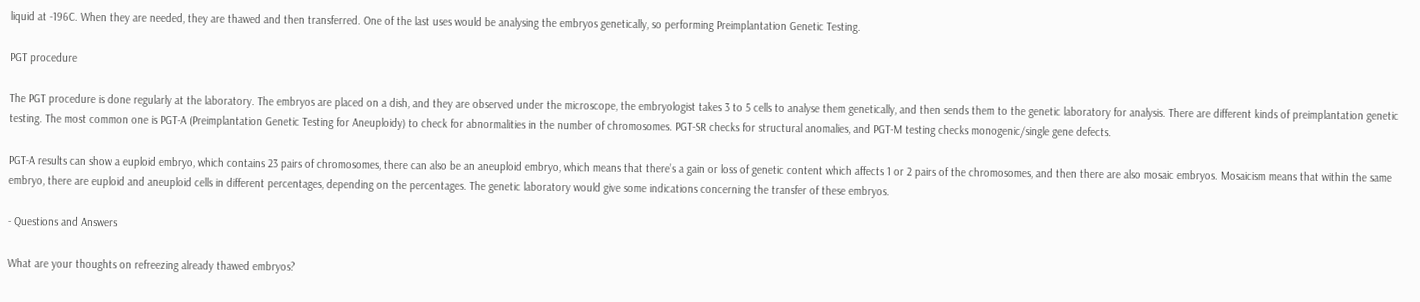liquid at -196C. When they are needed, they are thawed and then transferred. One of the last uses would be analysing the embryos genetically, so performing Preimplantation Genetic Testing.

PGT procedure

The PGT procedure is done regularly at the laboratory. The embryos are placed on a dish, and they are observed under the microscope, the embryologist takes 3 to 5 cells to analyse them genetically, and then sends them to the genetic laboratory for analysis. There are different kinds of preimplantation genetic testing. The most common one is PGT-A (Preimplantation Genetic Testing for Aneuploidy) to check for abnormalities in the number of chromosomes. PGT-SR checks for structural anomalies, and PGT-M testing checks monogenic/single gene defects.

PGT-A results can show a euploid embryo, which contains 23 pairs of chromosomes, there can also be an aneuploid embryo, which means that there’s a gain or loss of genetic content which affects 1 or 2 pairs of the chromosomes, and then there are also mosaic embryos. Mosaicism means that within the same embryo, there are euploid and aneuploid cells in different percentages, depending on the percentages. The genetic laboratory would give some indications concerning the transfer of these embryos.

- Questions and Answers

What are your thoughts on refreezing already thawed embryos?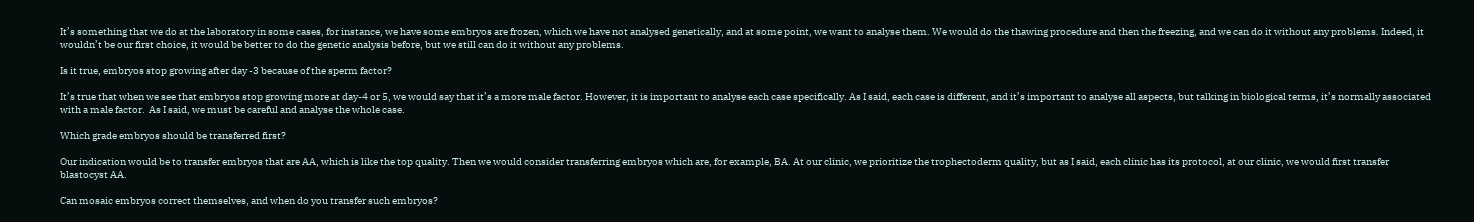It’s something that we do at the laboratory in some cases, for instance, we have some embryos are frozen, which we have not analysed genetically, and at some point, we want to analyse them. We would do the thawing procedure and then the freezing, and we can do it without any problems. Indeed, it wouldn’t be our first choice, it would be better to do the genetic analysis before, but we still can do it without any problems.

Is it true, embryos stop growing after day -3 because of the sperm factor?

It’s true that when we see that embryos stop growing more at day-4 or 5, we would say that it’s a more male factor. However, it is important to analyse each case specifically. As I said, each case is different, and it’s important to analyse all aspects, but talking in biological terms, it’s normally associated with a male factor.  As I said, we must be careful and analyse the whole case.

Which grade embryos should be transferred first?

Our indication would be to transfer embryos that are AA, which is like the top quality. Then we would consider transferring embryos which are, for example, BA. At our clinic, we prioritize the trophectoderm quality, but as I said, each clinic has its protocol, at our clinic, we would first transfer blastocyst AA.

Can mosaic embryos correct themselves, and when do you transfer such embryos?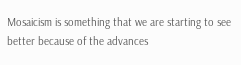Mosaicism is something that we are starting to see better because of the advances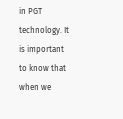in PGT technology. It is important to know that when we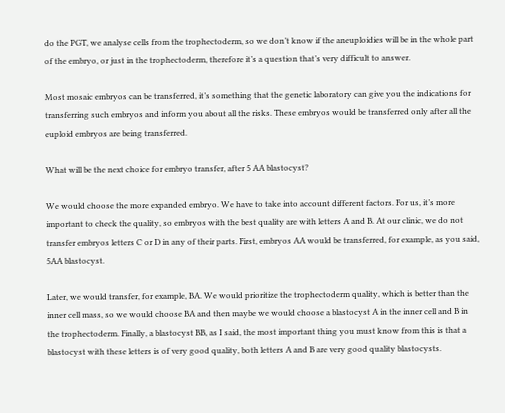do the PGT, we analyse cells from the trophectoderm, so we don’t know if the aneuploidies will be in the whole part of the embryo, or just in the trophectoderm, therefore it’s a question that’s very difficult to answer.

Most mosaic embryos can be transferred, it’s something that the genetic laboratory can give you the indications for transferring such embryos and inform you about all the risks. These embryos would be transferred only after all the euploid embryos are being transferred.

What will be the next choice for embryo transfer, after 5 AA blastocyst?

We would choose the more expanded embryo. We have to take into account different factors. For us, it’s more important to check the quality, so embryos with the best quality are with letters A and B. At our clinic, we do not transfer embryos letters C or D in any of their parts. First, embryos AA would be transferred, for example, as you said, 5AA blastocyst.

Later, we would transfer, for example, BA. We would prioritize the trophectoderm quality, which is better than the inner cell mass, so we would choose BA and then maybe we would choose a blastocyst A in the inner cell and B in the trophectoderm. Finally, a blastocyst BB, as I said, the most important thing you must know from this is that a blastocyst with these letters is of very good quality, both letters A and B are very good quality blastocysts.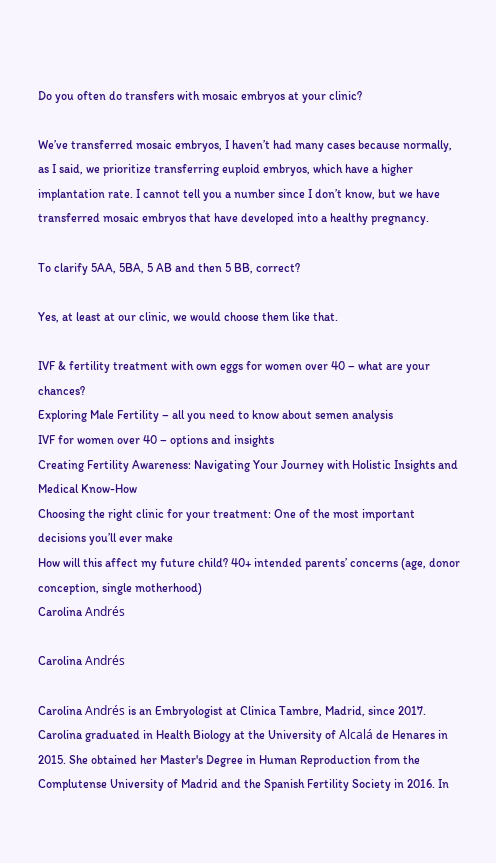Do you often do transfers with mosaic embryos at your clinic?

We’ve transferred mosaic embryos, I haven’t had many cases because normally, as I said, we prioritize transferring euploid embryos, which have a higher implantation rate. I cannot tell you a number since I don’t know, but we have transferred mosaic embryos that have developed into a healthy pregnancy.

To clarify 5AA, 5BA, 5 AB and then 5 BB, correct?

Yes, at least at our clinic, we would choose them like that.

IVF & fertility treatment with own eggs for women over 40 – what are your chances?
Exploring Male Fertility – all you need to know about semen analysis
IVF for women over 40 – options and insights
Creating Fertility Awareness: Navigating Your Journey with Holistic Insights and Medical Know-How
Choosing the right clinic for your treatment: One of the most important decisions you’ll ever make
How will this affect my future child? 40+ intended parents’ concerns (age, donor conception, single motherhood)
Carolina Andrés

Carolina Andrés

Carolina Andrés is an Embryologist at Clinica Tambre, Madrid, since 2017. Carolina graduated in Health Biology at the University of Alcalá de Henares in 2015. She obtained her Master's Degree in Human Reproduction from the Complutense University of Madrid and the Spanish Fertility Society in 2016. In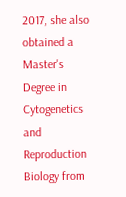2017, she also obtained a Master's Degree in Cytogenetics and Reproduction Biology from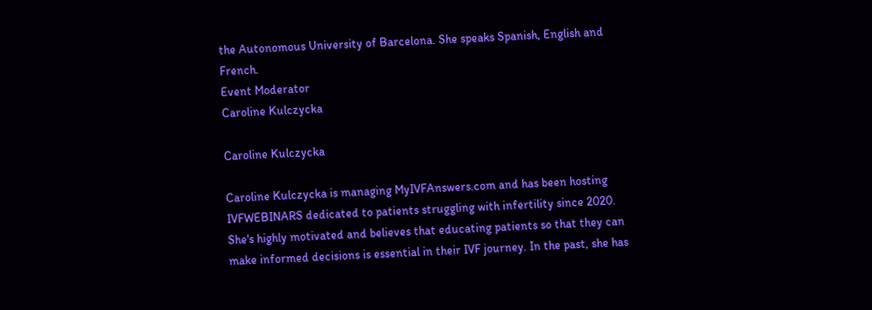the Autonomous University of Barcelona. She speaks Spanish, English and French.
Event Moderator
Caroline Kulczycka

Caroline Kulczycka

Caroline Kulczycka is managing MyIVFAnswers.com and has been hosting IVFWEBINARS dedicated to patients struggling with infertility since 2020. She's highly motivated and believes that educating patients so that they can make informed decisions is essential in their IVF journey. In the past, she has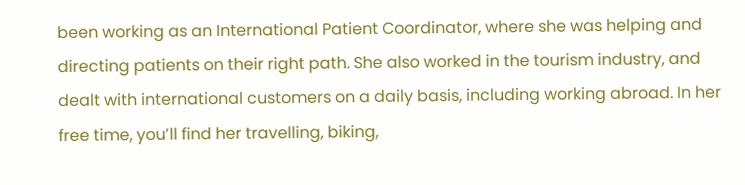been working as an International Patient Coordinator, where she was helping and directing patients on their right path. She also worked in the tourism industry, and dealt with international customers on a daily basis, including working abroad. In her free time, you’ll find her travelling, biking,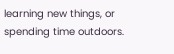learning new things, or spending time outdoors.